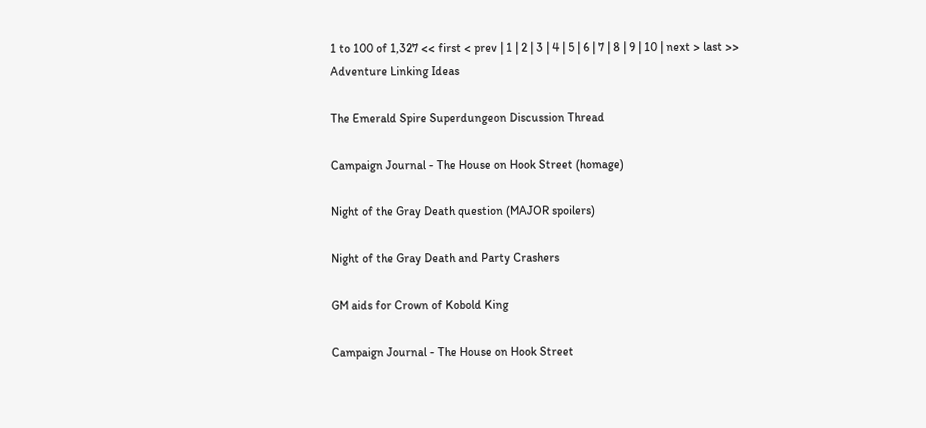1 to 100 of 1,327 << first < prev | 1 | 2 | 3 | 4 | 5 | 6 | 7 | 8 | 9 | 10 | next > last >>
Adventure Linking Ideas

The Emerald Spire Superdungeon Discussion Thread

Campaign Journal - The House on Hook Street (homage)

Night of the Gray Death question (MAJOR spoilers)

Night of the Gray Death and Party Crashers

GM aids for Crown of Kobold King

Campaign Journal - The House on Hook Street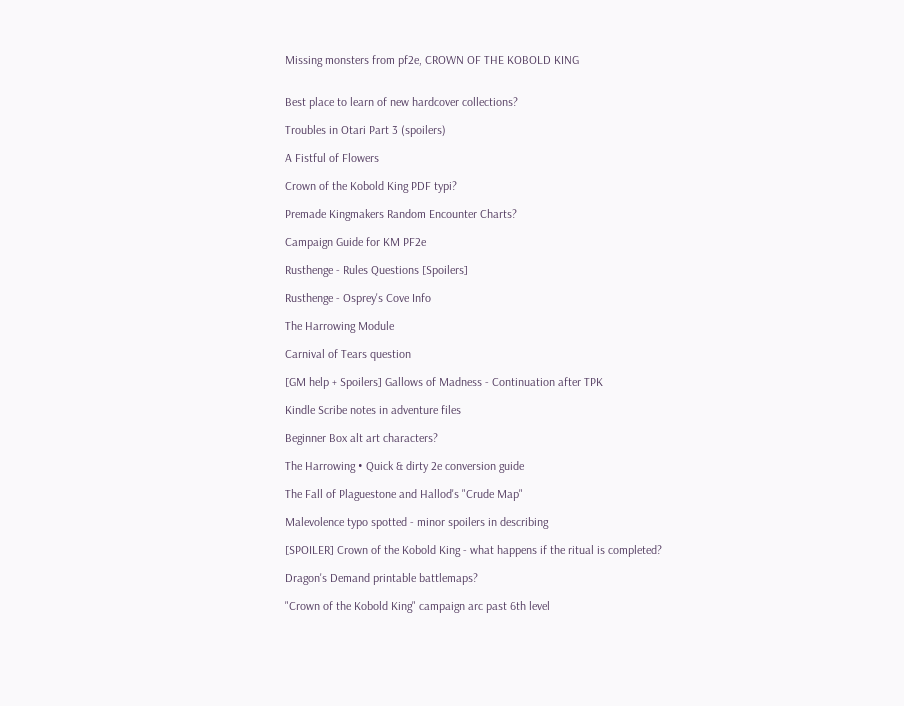Missing monsters from pf2e, CROWN OF THE KOBOLD KING


Best place to learn of new hardcover collections?

Troubles in Otari Part 3 (spoilers)

A Fistful of Flowers

Crown of the Kobold King PDF typi?

Premade Kingmakers Random Encounter Charts?

Campaign Guide for KM PF2e

Rusthenge - Rules Questions [Spoilers]

Rusthenge - Osprey's Cove Info

The Harrowing Module

Carnival of Tears question

[GM help + Spoilers] Gallows of Madness - Continuation after TPK

Kindle Scribe notes in adventure files

Beginner Box alt art characters?

The Harrowing • Quick & dirty 2e conversion guide

The Fall of Plaguestone and Hallod's "Crude Map"

Malevolence typo spotted - minor spoilers in describing

[SPOILER] Crown of the Kobold King - what happens if the ritual is completed?

Dragon's Demand printable battlemaps?

"Crown of the Kobold King" campaign arc past 6th level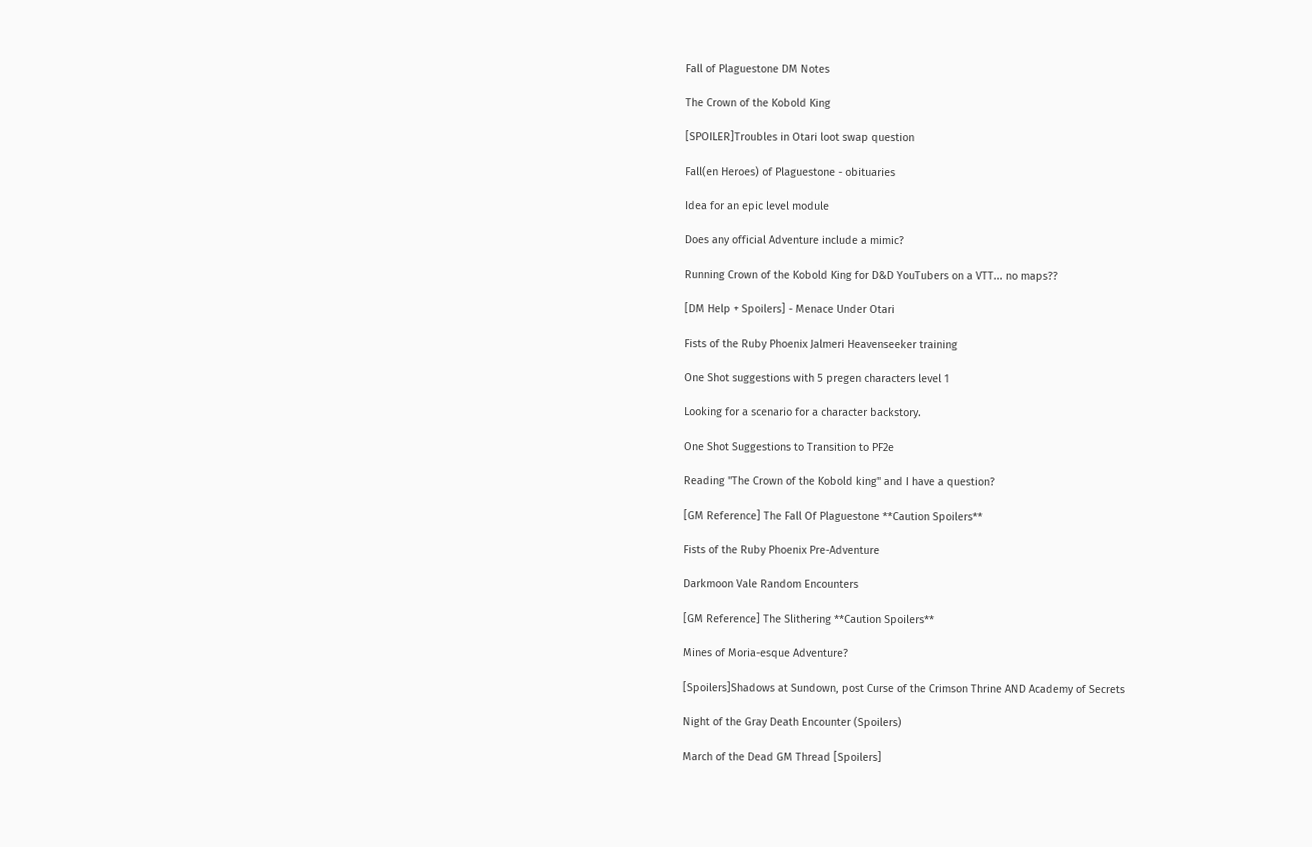Fall of Plaguestone DM Notes

The Crown of the Kobold King

[SPOILER]Troubles in Otari loot swap question

Fall(en Heroes) of Plaguestone - obituaries

Idea for an epic level module

Does any official Adventure include a mimic?

Running Crown of the Kobold King for D&D YouTubers on a VTT... no maps??

[DM Help + Spoilers] - Menace Under Otari

Fists of the Ruby Phoenix Jalmeri Heavenseeker training

One Shot suggestions with 5 pregen characters level 1

Looking for a scenario for a character backstory.

One Shot Suggestions to Transition to PF2e

Reading "The Crown of the Kobold king" and I have a question?

[GM Reference] The Fall Of Plaguestone **Caution Spoilers**

Fists of the Ruby Phoenix Pre-Adventure

Darkmoon Vale Random Encounters

[GM Reference] The Slithering **Caution Spoilers**

Mines of Moria-esque Adventure?

[Spoilers]Shadows at Sundown, post Curse of the Crimson Thrine AND Academy of Secrets

Night of the Gray Death Encounter (Spoilers)

March of the Dead GM Thread [Spoilers]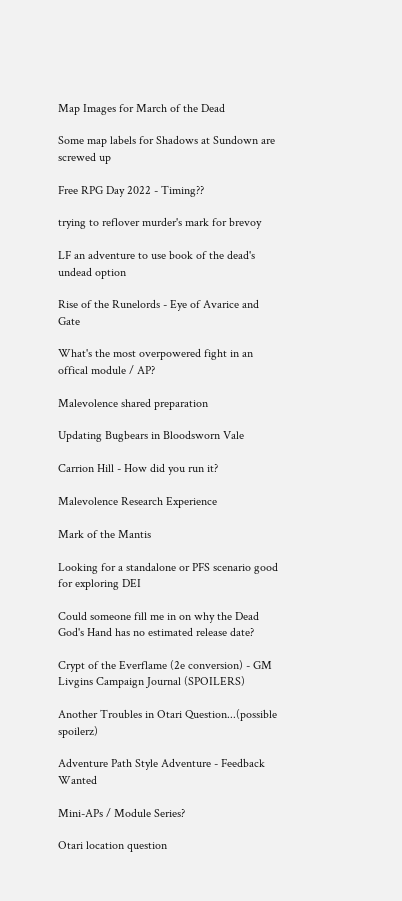Map Images for March of the Dead

Some map labels for Shadows at Sundown are screwed up

Free RPG Day 2022 - Timing??

trying to reflover murder's mark for brevoy

LF an adventure to use book of the dead's undead option

Rise of the Runelords - Eye of Avarice and Gate

What's the most overpowered fight in an offical module / AP?

Malevolence shared preparation

Updating Bugbears in Bloodsworn Vale

Carrion Hill - How did you run it?

Malevolence Research Experience

Mark of the Mantis

Looking for a standalone or PFS scenario good for exploring DEI

Could someone fill me in on why the Dead God's Hand has no estimated release date?

Crypt of the Everflame (2e conversion) - GM Livgins Campaign Journal (SPOILERS)

Another Troubles in Otari Question...(possible spoilerz)

Adventure Path Style Adventure - Feedback Wanted

Mini-APs / Module Series?

Otari location question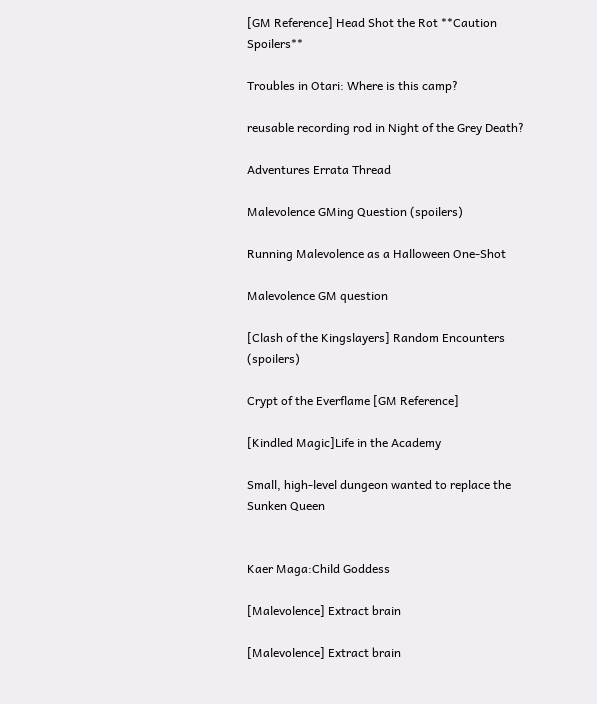[GM Reference] Head Shot the Rot **Caution Spoilers**

Troubles in Otari: Where is this camp?

reusable recording rod in Night of the Grey Death?

Adventures Errata Thread

Malevolence GMing Question (spoilers)

Running Malevolence as a Halloween One-Shot

Malevolence GM question

[Clash of the Kingslayers] Random Encounters (spoilers)

Crypt of the Everflame [GM Reference]

[Kindled Magic]Life in the Academy

Small, high-level dungeon wanted to replace the Sunken Queen


Kaer Maga:Child Goddess

[Malevolence] Extract brain

[Malevolence] Extract brain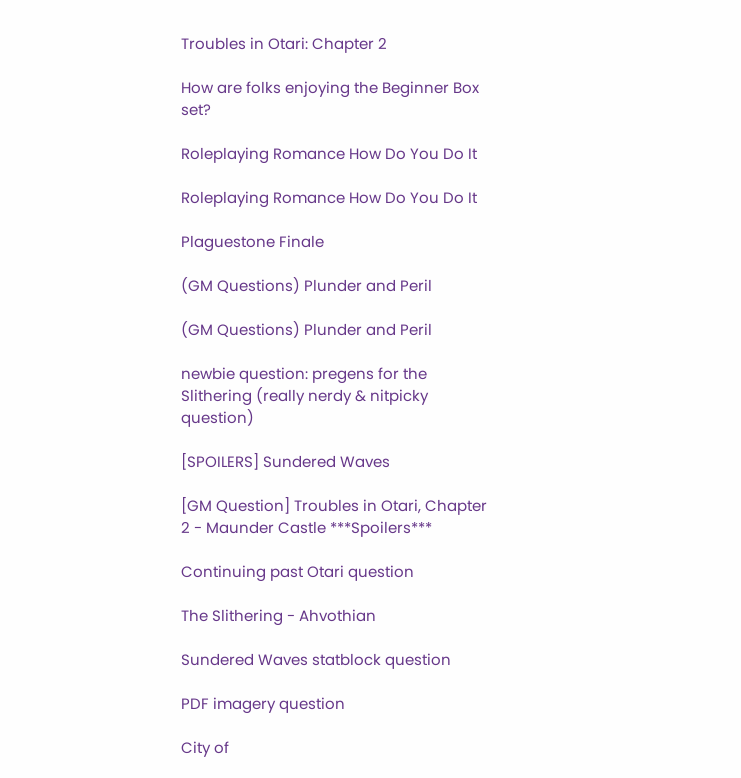Troubles in Otari: Chapter 2

How are folks enjoying the Beginner Box set?

Roleplaying Romance How Do You Do It

Roleplaying Romance How Do You Do It

Plaguestone Finale

(GM Questions) Plunder and Peril

(GM Questions) Plunder and Peril

newbie question: pregens for the Slithering (really nerdy & nitpicky question)

[SPOILERS] Sundered Waves

[GM Question] Troubles in Otari, Chapter 2 - Maunder Castle ***Spoilers***

Continuing past Otari question

The Slithering - Ahvothian

Sundered Waves statblock question

PDF imagery question

City of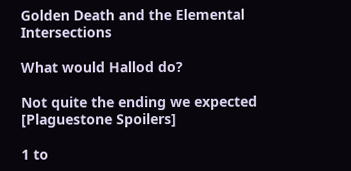Golden Death and the Elemental Intersections

What would Hallod do?

Not quite the ending we expected [Plaguestone Spoilers]

1 to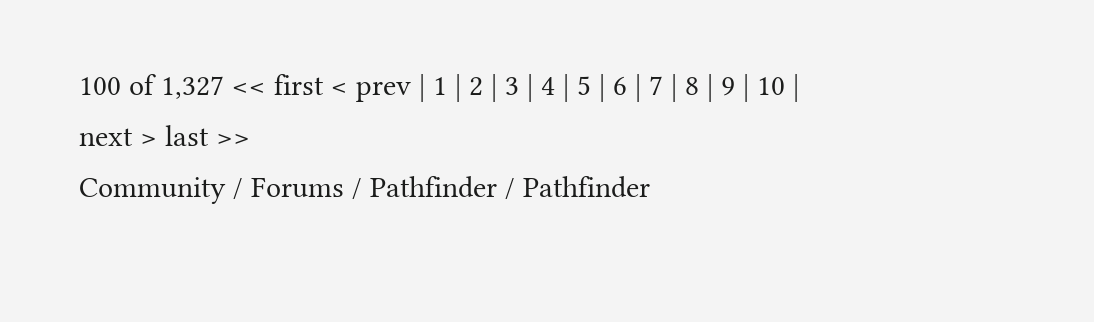100 of 1,327 << first < prev | 1 | 2 | 3 | 4 | 5 | 6 | 7 | 8 | 9 | 10 | next > last >>
Community / Forums / Pathfinder / Pathfinder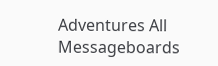Adventures All Messageboards